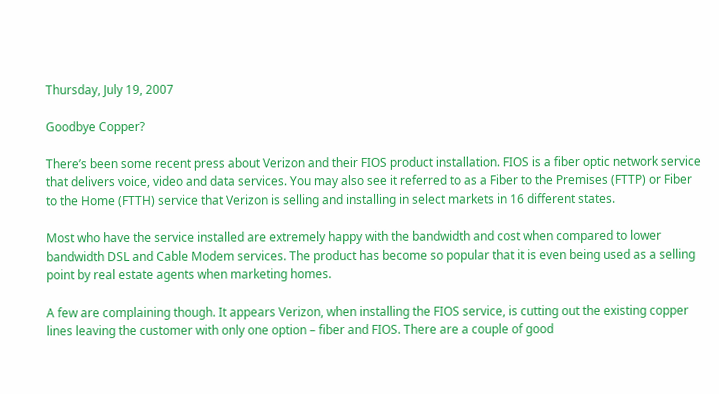Thursday, July 19, 2007

Goodbye Copper?

There’s been some recent press about Verizon and their FIOS product installation. FIOS is a fiber optic network service that delivers voice, video and data services. You may also see it referred to as a Fiber to the Premises (FTTP) or Fiber to the Home (FTTH) service that Verizon is selling and installing in select markets in 16 different states.

Most who have the service installed are extremely happy with the bandwidth and cost when compared to lower bandwidth DSL and Cable Modem services. The product has become so popular that it is even being used as a selling point by real estate agents when marketing homes.

A few are complaining though. It appears Verizon, when installing the FIOS service, is cutting out the existing copper lines leaving the customer with only one option – fiber and FIOS. There are a couple of good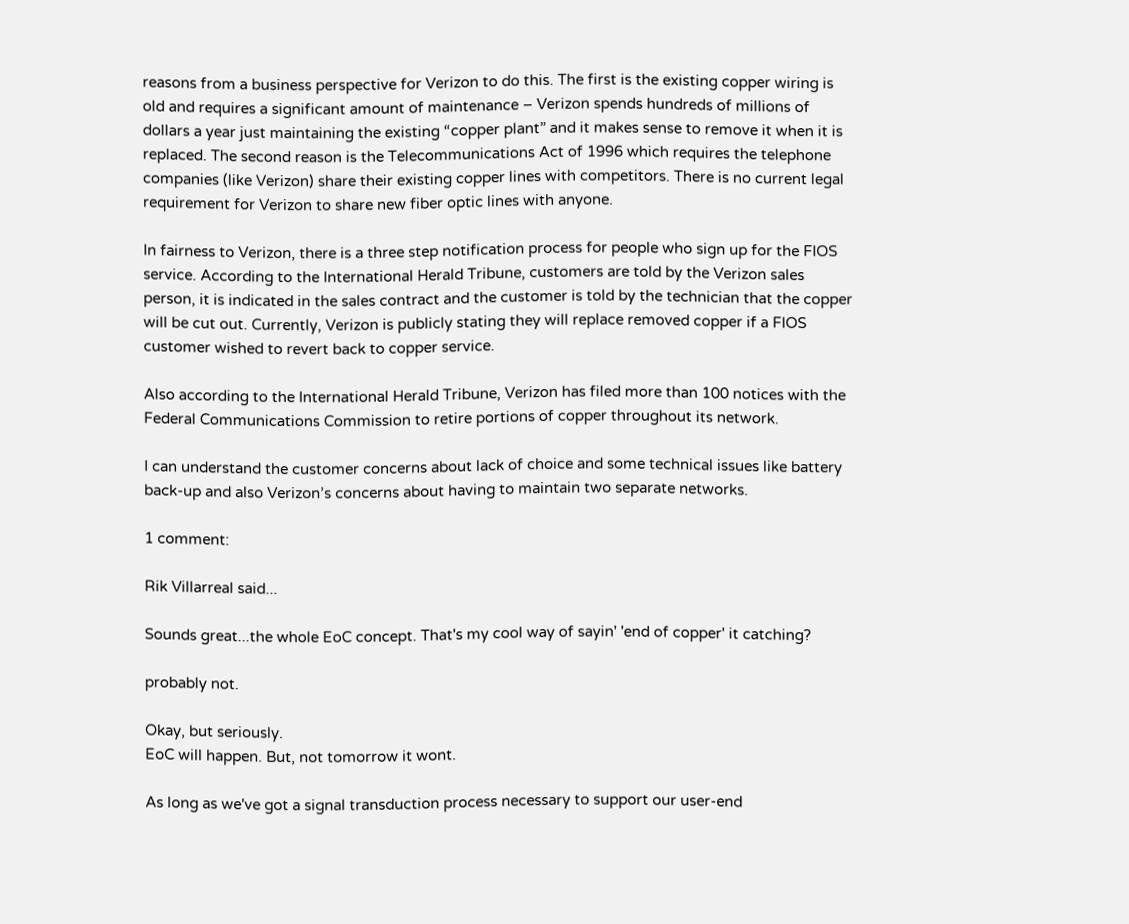reasons from a business perspective for Verizon to do this. The first is the existing copper wiring is old and requires a significant amount of maintenance – Verizon spends hundreds of millions of dollars a year just maintaining the existing “copper plant” and it makes sense to remove it when it is replaced. The second reason is the Telecommunications Act of 1996 which requires the telephone companies (like Verizon) share their existing copper lines with competitors. There is no current legal requirement for Verizon to share new fiber optic lines with anyone.

In fairness to Verizon, there is a three step notification process for people who sign up for the FIOS service. According to the International Herald Tribune, customers are told by the Verizon sales person, it is indicated in the sales contract and the customer is told by the technician that the copper will be cut out. Currently, Verizon is publicly stating they will replace removed copper if a FIOS customer wished to revert back to copper service.

Also according to the International Herald Tribune, Verizon has filed more than 100 notices with the Federal Communications Commission to retire portions of copper throughout its network.

I can understand the customer concerns about lack of choice and some technical issues like battery back-up and also Verizon’s concerns about having to maintain two separate networks.

1 comment:

Rik Villarreal said...

Sounds great...the whole EoC concept. That's my cool way of sayin' 'end of copper' it catching?

probably not.

Okay, but seriously.
EoC will happen. But, not tomorrow it wont.

As long as we've got a signal transduction process necessary to support our user-end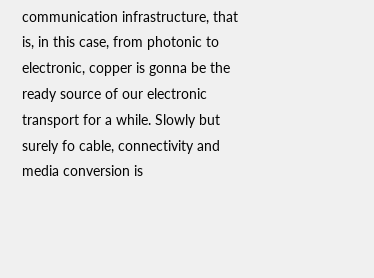communication infrastructure, that is, in this case, from photonic to electronic, copper is gonna be the ready source of our electronic transport for a while. Slowly but surely fo cable, connectivity and media conversion is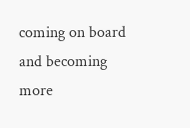coming on board and becoming more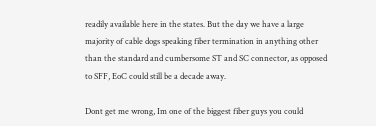readily available here in the states. But the day we have a large majority of cable dogs speaking fiber termination in anything other than the standard and cumbersome ST and SC connector, as opposed to SFF, EoC could still be a decade away.

Dont get me wrong, Im one of the biggest fiber guys you could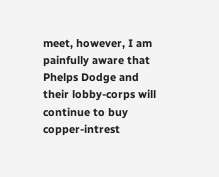meet, however, I am painfully aware that Phelps Dodge and their lobby-corps will continue to buy copper-intrest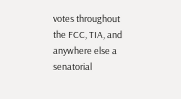votes throughout the FCC, TIA, and anywhere else a senatorial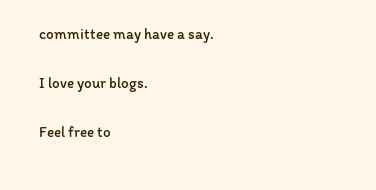committee may have a say.

I love your blogs.

Feel free to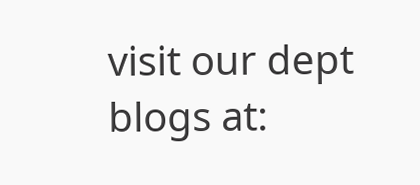visit our dept blogs at: